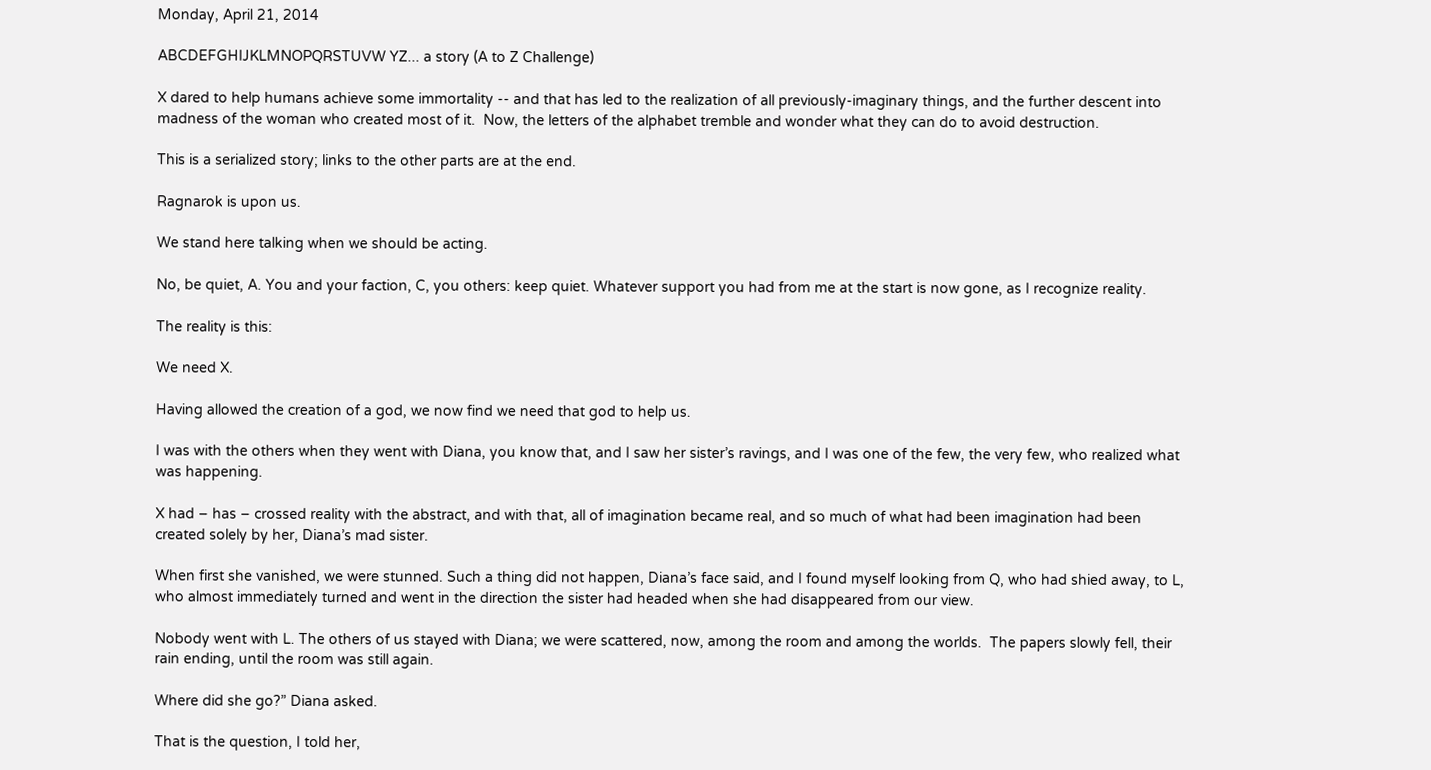Monday, April 21, 2014

ABCDEFGHIJKLMNOPQRSTUVW YZ... a story (A to Z Challenge)

X dared to help humans achieve some immortality -- and that has led to the realization of all previously-imaginary things, and the further descent into madness of the woman who created most of it.  Now, the letters of the alphabet tremble and wonder what they can do to avoid destruction.

This is a serialized story; links to the other parts are at the end.

Ragnarok is upon us.

We stand here talking when we should be acting.

No, be quiet, A. You and your faction, C, you others: keep quiet. Whatever support you had from me at the start is now gone, as I recognize reality.

The reality is this:

We need X.

Having allowed the creation of a god, we now find we need that god to help us.

I was with the others when they went with Diana, you know that, and I saw her sister’s ravings, and I was one of the few, the very few, who realized what was happening.

X had – has – crossed reality with the abstract, and with that, all of imagination became real, and so much of what had been imagination had been created solely by her, Diana’s mad sister.

When first she vanished, we were stunned. Such a thing did not happen, Diana’s face said, and I found myself looking from Q, who had shied away, to L, who almost immediately turned and went in the direction the sister had headed when she had disappeared from our view.

Nobody went with L. The others of us stayed with Diana; we were scattered, now, among the room and among the worlds.  The papers slowly fell, their rain ending, until the room was still again.

Where did she go?” Diana asked.

That is the question, I told her,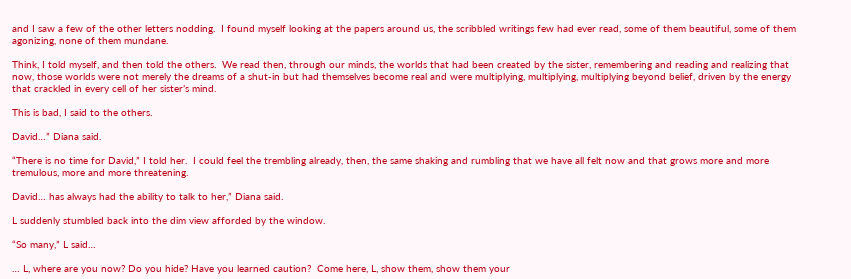and I saw a few of the other letters nodding.  I found myself looking at the papers around us, the scribbled writings few had ever read, some of them beautiful, some of them agonizing, none of them mundane.

Think, I told myself, and then told the others.  We read then, through our minds, the worlds that had been created by the sister, remembering and reading and realizing that now, those worlds were not merely the dreams of a shut-in but had themselves become real and were multiplying, multiplying, multiplying beyond belief, driven by the energy that crackled in every cell of her sister’s mind.

This is bad, I said to the others.

David…” Diana said.

“There is no time for David,” I told her.  I could feel the trembling already, then, the same shaking and rumbling that we have all felt now and that grows more and more tremulous, more and more threatening.

David… has always had the ability to talk to her,” Diana said.

L suddenly stumbled back into the dim view afforded by the window.

“So many,” L said…

… L, where are you now? Do you hide? Have you learned caution?  Come here, L, show them, show them your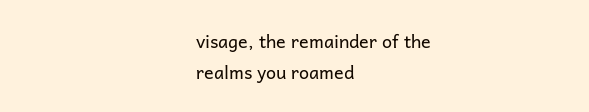visage, the remainder of the realms you roamed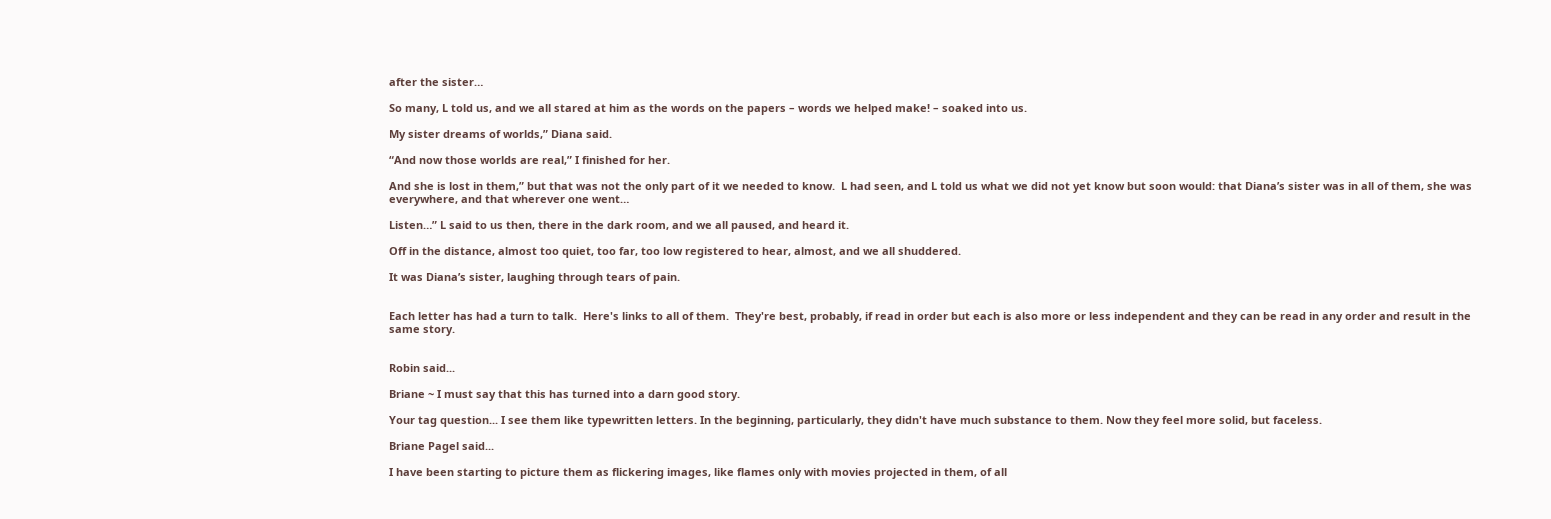after the sister…

So many, L told us, and we all stared at him as the words on the papers – words we helped make! – soaked into us.

My sister dreams of worlds,” Diana said.

“And now those worlds are real,” I finished for her.

And she is lost in them,” but that was not the only part of it we needed to know.  L had seen, and L told us what we did not yet know but soon would: that Diana’s sister was in all of them, she was everywhere, and that wherever one went…

Listen…” L said to us then, there in the dark room, and we all paused, and heard it.

Off in the distance, almost too quiet, too far, too low registered to hear, almost, and we all shuddered.

It was Diana’s sister, laughing through tears of pain.


Each letter has had a turn to talk.  Here's links to all of them.  They're best, probably, if read in order but each is also more or less independent and they can be read in any order and result in the same story.


Robin said...

Briane ~ I must say that this has turned into a darn good story.

Your tag question... I see them like typewritten letters. In the beginning, particularly, they didn't have much substance to them. Now they feel more solid, but faceless.

Briane Pagel said...

I have been starting to picture them as flickering images, like flames only with movies projected in them, of all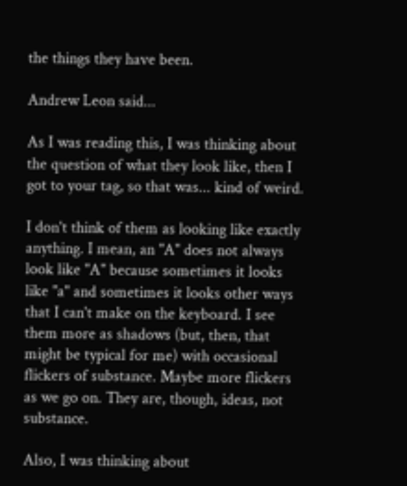the things they have been.

Andrew Leon said...

As I was reading this, I was thinking about the question of what they look like, then I got to your tag, so that was... kind of weird.

I don't think of them as looking like exactly anything. I mean, an "A" does not always look like "A" because sometimes it looks like "a" and sometimes it looks other ways that I can't make on the keyboard. I see them more as shadows (but, then, that might be typical for me) with occasional flickers of substance. Maybe more flickers as we go on. They are, though, ideas, not substance.

Also, I was thinking about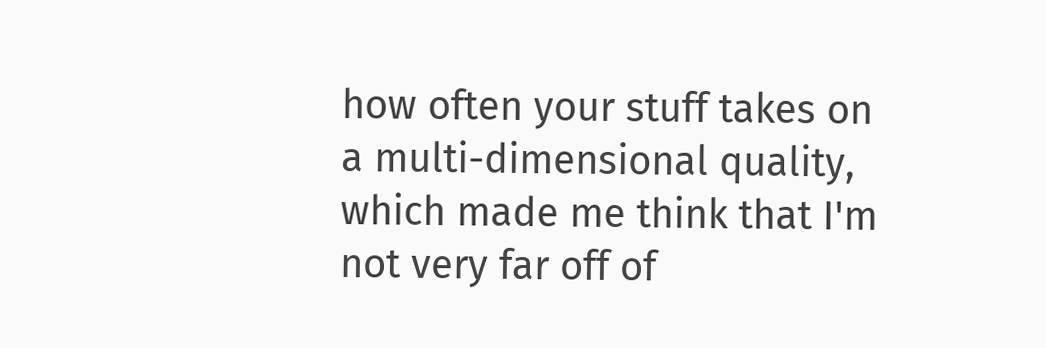how often your stuff takes on a multi-dimensional quality, which made me think that I'm not very far off of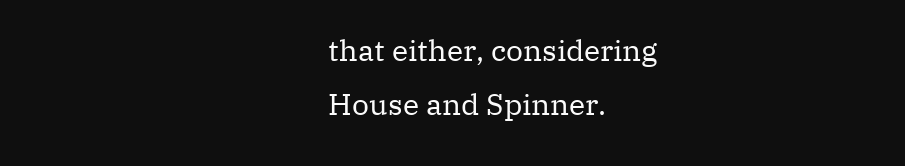that either, considering House and Spinner.